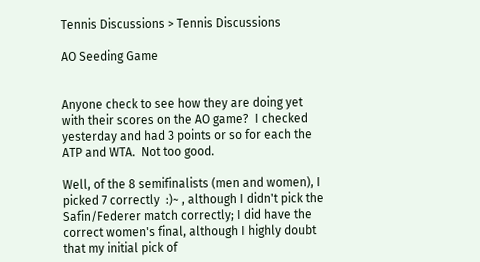Tennis Discussions > Tennis Discussions

AO Seeding Game


Anyone check to see how they are doing yet with their scores on the AO game?  I checked yesterday and had 3 points or so for each the ATP and WTA.  Not too good.

Well, of the 8 semifinalists (men and women), I picked 7 correctly  :)~ , although I didn't pick the Safin/Federer match correctly; I did have the correct women's final, although I highly doubt that my initial pick of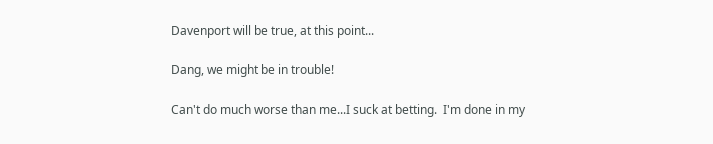Davenport will be true, at this point...

Dang, we might be in trouble!

Can't do much worse than me...I suck at betting.  I'm done in my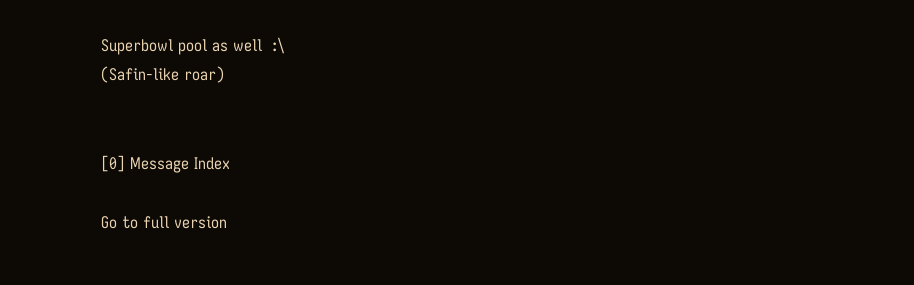Superbowl pool as well  :\
(Safin-like roar)


[0] Message Index

Go to full version